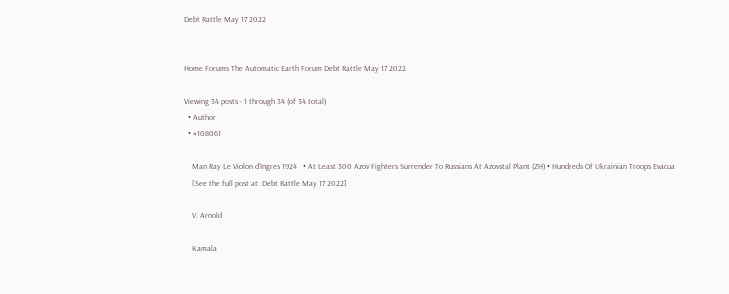Debt Rattle May 17 2022


Home Forums The Automatic Earth Forum Debt Rattle May 17 2022

Viewing 34 posts - 1 through 34 (of 34 total)
  • Author
  • #108061

    Man Ray Le Violon d’Ingres 1924   • At Least 300 Azov Fighters Surrender To Russians At Azovstal Plant (ZH) • Hundreds Of Ukrainian Troops Evacua
    [See the full post at: Debt Rattle May 17 2022]

    V. Arnold

    Kamala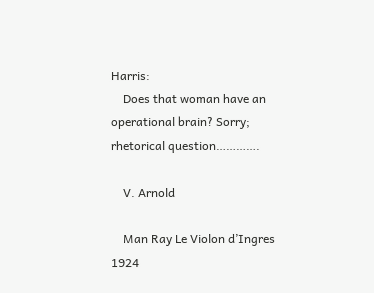Harris:
    Does that woman have an operational brain? Sorry; rhetorical question………….

    V. Arnold

    Man Ray Le Violon d’Ingres 1924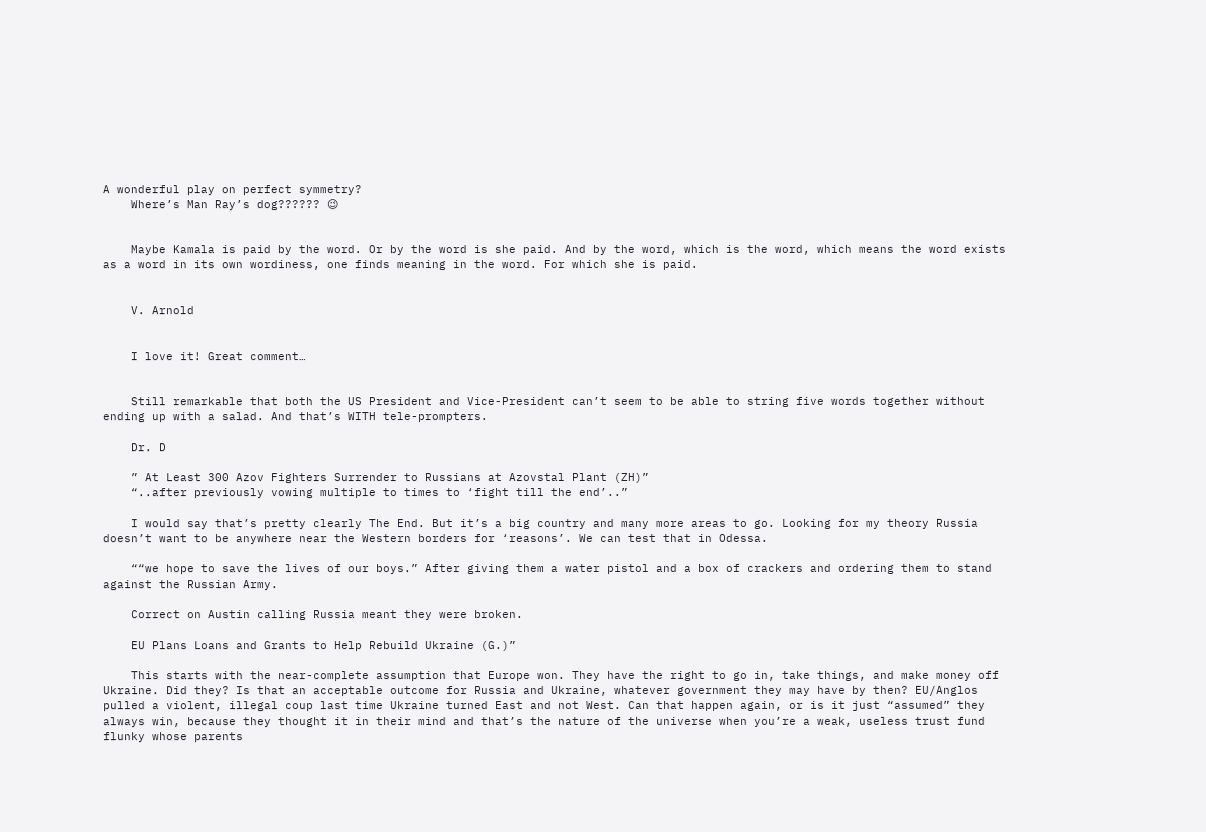A wonderful play on perfect symmetry?
    Where’s Man Ray’s dog?????? 😉


    Maybe Kamala is paid by the word. Or by the word is she paid. And by the word, which is the word, which means the word exists as a word in its own wordiness, one finds meaning in the word. For which she is paid.


    V. Arnold


    I love it! Great comment…


    Still remarkable that both the US President and Vice-President can’t seem to be able to string five words together without ending up with a salad. And that’s WITH tele-prompters.

    Dr. D

    ” At Least 300 Azov Fighters Surrender to Russians at Azovstal Plant (ZH)”
    “..after previously vowing multiple to times to ‘fight till the end’..”

    I would say that’s pretty clearly The End. But it’s a big country and many more areas to go. Looking for my theory Russia doesn’t want to be anywhere near the Western borders for ‘reasons’. We can test that in Odessa.

    ““we hope to save the lives of our boys.” After giving them a water pistol and a box of crackers and ordering them to stand against the Russian Army.

    Correct on Austin calling Russia meant they were broken.

    EU Plans Loans and Grants to Help Rebuild Ukraine (G.)”

    This starts with the near-complete assumption that Europe won. They have the right to go in, take things, and make money off Ukraine. Did they? Is that an acceptable outcome for Russia and Ukraine, whatever government they may have by then? EU/Anglos pulled a violent, illegal coup last time Ukraine turned East and not West. Can that happen again, or is it just “assumed” they always win, because they thought it in their mind and that’s the nature of the universe when you’re a weak, useless trust fund flunky whose parents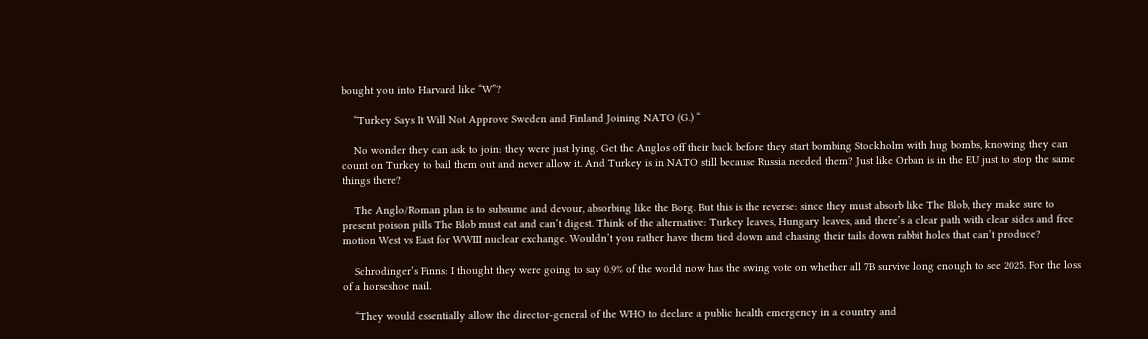bought you into Harvard like “W”?

    “Turkey Says It Will Not Approve Sweden and Finland Joining NATO (G.) “

    No wonder they can ask to join: they were just lying. Get the Anglos off their back before they start bombing Stockholm with hug bombs, knowing they can count on Turkey to bail them out and never allow it. And Turkey is in NATO still because Russia needed them? Just like Orban is in the EU just to stop the same things there?

    The Anglo/Roman plan is to subsume and devour, absorbing like the Borg. But this is the reverse: since they must absorb like The Blob, they make sure to present poison pills The Blob must eat and can’t digest. Think of the alternative: Turkey leaves, Hungary leaves, and there’s a clear path with clear sides and free motion West vs East for WWIII nuclear exchange. Wouldn’t you rather have them tied down and chasing their tails down rabbit holes that can’t produce?

    Schrodinger’s Finns: I thought they were going to say 0.9% of the world now has the swing vote on whether all 7B survive long enough to see 2025. For the loss of a horseshoe nail.

    “They would essentially allow the director-general of the WHO to declare a public health emergency in a country and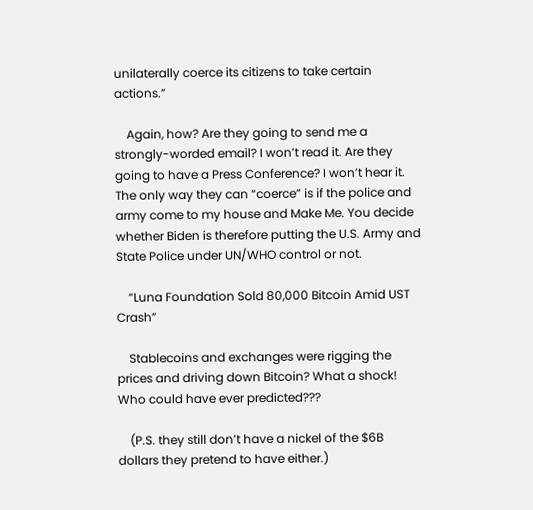unilaterally coerce its citizens to take certain actions.”

    Again, how? Are they going to send me a strongly-worded email? I won’t read it. Are they going to have a Press Conference? I won’t hear it. The only way they can “coerce” is if the police and army come to my house and Make Me. You decide whether Biden is therefore putting the U.S. Army and State Police under UN/WHO control or not.

    “Luna Foundation Sold 80,000 Bitcoin Amid UST Crash”

    Stablecoins and exchanges were rigging the prices and driving down Bitcoin? What a shock! Who could have ever predicted???

    (P.S. they still don’t have a nickel of the $6B dollars they pretend to have either.)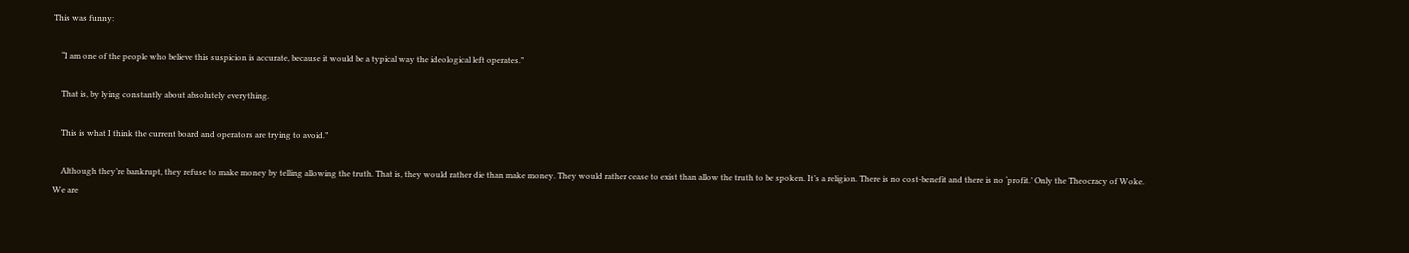This was funny:

    “I am one of the people who believe this suspicion is accurate, because it would be a typical way the ideological left operates.”

    That is, by lying constantly about absolutely everything.

    This is what I think the current board and operators are trying to avoid.”

    Although they’re bankrupt, they refuse to make money by telling allowing the truth. That is, they would rather die than make money. They would rather cease to exist than allow the truth to be spoken. It’s a religion. There is no cost-benefit and there is no ‘profit.’ Only the Theocracy of Woke. We are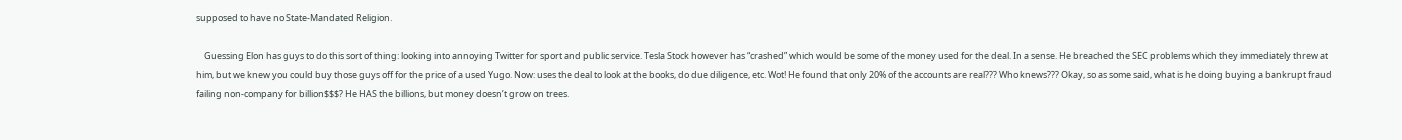supposed to have no State-Mandated Religion.

    Guessing Elon has guys to do this sort of thing: looking into annoying Twitter for sport and public service. Tesla Stock however has “crashed” which would be some of the money used for the deal. In a sense. He breached the SEC problems which they immediately threw at him, but we knew you could buy those guys off for the price of a used Yugo. Now: uses the deal to look at the books, do due diligence, etc. Wot! He found that only 20% of the accounts are real??? Who knews??? Okay, so as some said, what is he doing buying a bankrupt fraud failing non-company for billion$$$? He HAS the billions, but money doesn’t grow on trees.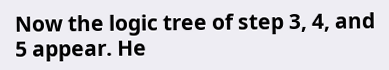Now the logic tree of step 3, 4, and 5 appear. He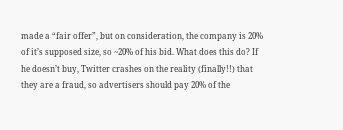made a “fair offer”, but on consideration, the company is 20% of it’s supposed size, so ~20% of his bid. What does this do? If he doesn’t buy, Twitter crashes on the reality (finally!!) that they are a fraud, so advertisers should pay 20% of the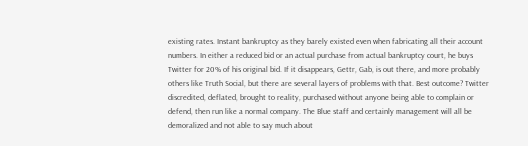existing rates. Instant bankruptcy as they barely existed even when fabricating all their account numbers. In either a reduced bid or an actual purchase from actual bankruptcy court, he buys Twitter for 20% of his original bid. If it disappears, Gettr, Gab, is out there, and more probably others like Truth Social, but there are several layers of problems with that. Best outcome? Twitter discredited, deflated, brought to reality, purchased without anyone being able to complain or defend, then run like a normal company. The Blue staff and certainly management will all be demoralized and not able to say much about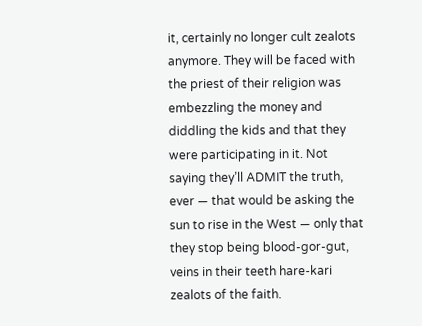it, certainly no longer cult zealots anymore. They will be faced with the priest of their religion was embezzling the money and diddling the kids and that they were participating in it. Not saying they’ll ADMIT the truth, ever — that would be asking the sun to rise in the West — only that they stop being blood-gor-gut, veins in their teeth hare-kari zealots of the faith.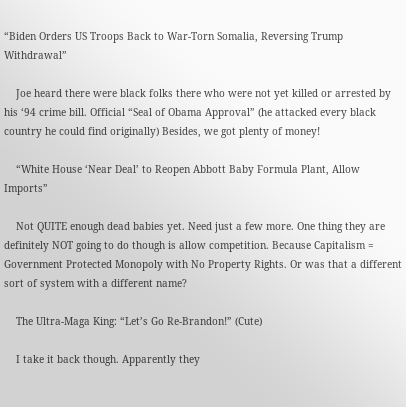“Biden Orders US Troops Back to War-Torn Somalia, Reversing Trump Withdrawal”

    Joe heard there were black folks there who were not yet killed or arrested by his ‘94 crime bill. Official “Seal of Obama Approval” (he attacked every black country he could find originally) Besides, we got plenty of money!

    “White House ‘Near Deal’ to Reopen Abbott Baby Formula Plant, Allow Imports”

    Not QUITE enough dead babies yet. Need just a few more. One thing they are definitely NOT going to do though is allow competition. Because Capitalism = Government Protected Monopoly with No Property Rights. Or was that a different sort of system with a different name?

    The Ultra-Maga King: “Let’s Go Re-Brandon!” (Cute)

    I take it back though. Apparently they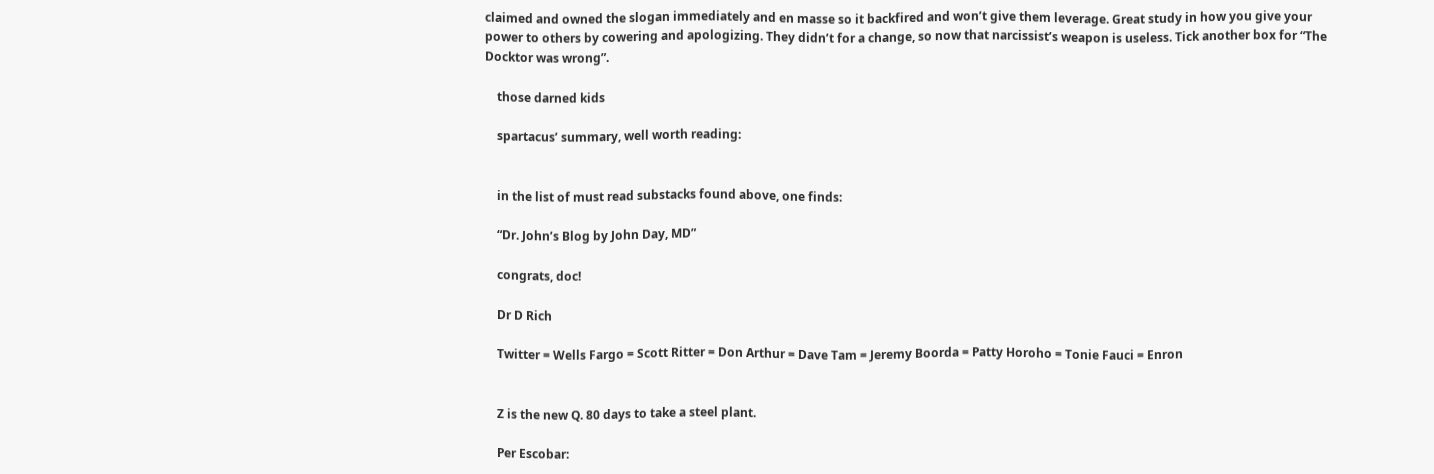claimed and owned the slogan immediately and en masse so it backfired and won’t give them leverage. Great study in how you give your power to others by cowering and apologizing. They didn’t for a change, so now that narcissist’s weapon is useless. Tick another box for “The Docktor was wrong”.

    those darned kids

    spartacus’ summary, well worth reading:


    in the list of must read substacks found above, one finds:

    “Dr. John’s Blog by John Day, MD”

    congrats, doc!

    Dr D Rich

    Twitter = Wells Fargo = Scott Ritter = Don Arthur = Dave Tam = Jeremy Boorda = Patty Horoho = Tonie Fauci = Enron


    Z is the new Q. 80 days to take a steel plant.

    Per Escobar: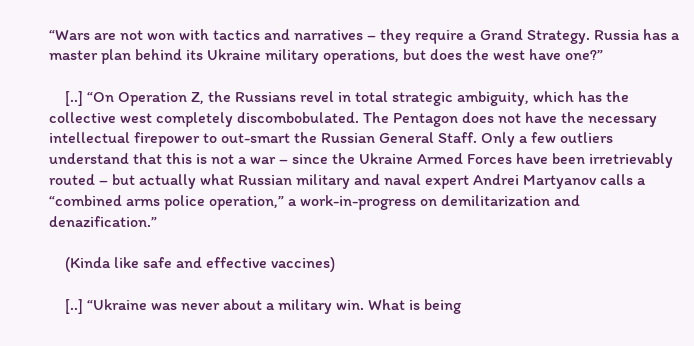“Wars are not won with tactics and narratives – they require a Grand Strategy. Russia has a master plan behind its Ukraine military operations, but does the west have one?”

    [..] “On Operation Z, the Russians revel in total strategic ambiguity, which has the collective west completely discombobulated. The Pentagon does not have the necessary intellectual firepower to out-smart the Russian General Staff. Only a few outliers understand that this is not a war – since the Ukraine Armed Forces have been irretrievably routed – but actually what Russian military and naval expert Andrei Martyanov calls a “combined arms police operation,” a work-in-progress on demilitarization and denazification.”

    (Kinda like safe and effective vaccines)

    [..] “Ukraine was never about a military win. What is being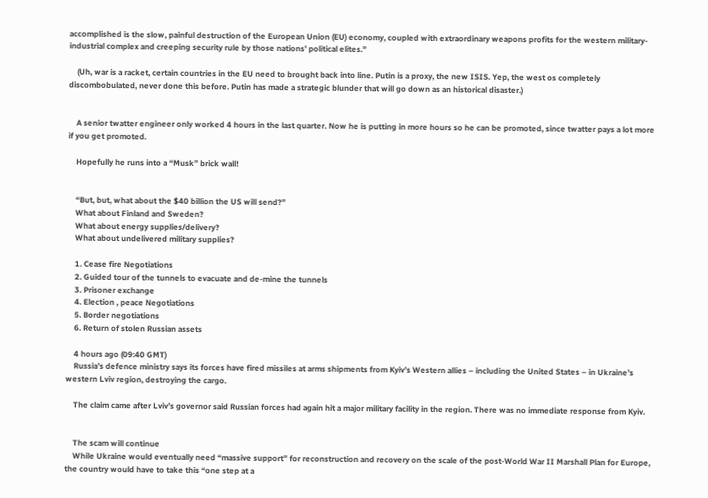accomplished is the slow, painful destruction of the European Union (EU) economy, coupled with extraordinary weapons profits for the western military-industrial complex and creeping security rule by those nations’ political elites.”

    (Uh, war is a racket, certain countries in the EU need to brought back into line. Putin is a proxy, the new ISIS. Yep, the west os completely discombobulated, never done this before. Putin has made a strategic blunder that will go down as an historical disaster.)


    A senior twatter engineer only worked 4 hours in the last quarter. Now he is putting in more hours so he can be promoted, since twatter pays a lot more if you get promoted.

    Hopefully he runs into a “Musk” brick wall!


    “But, but, what about the $40 billion the US will send?”
    What about Finland and Sweden?
    What about energy supplies/delivery?
    What about undelivered military supplies?

    1. Cease fire Negotiations
    2. Guided tour of the tunnels to evacuate and de-mine the tunnels
    3. Prisoner exchange
    4. Election , peace Negotiations
    5. Border negotiations
    6. Return of stolen Russian assets

    4 hours ago (09:40 GMT)
    Russia’s defence ministry says its forces have fired missiles at arms shipments from Kyiv’s Western allies – including the United States – in Ukraine’s western Lviv region, destroying the cargo.

    The claim came after Lviv’s governor said Russian forces had again hit a major military facility in the region. There was no immediate response from Kyiv.


    The scam will continue
    While Ukraine would eventually need “massive support” for reconstruction and recovery on the scale of the post-World War II Marshall Plan for Europe, the country would have to take this “one step at a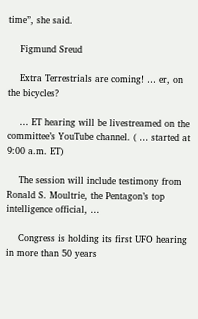time”, she said.

    Figmund Sreud

    Extra Terrestrials are coming! … er, on the bicycles?

    … ET hearing will be livestreamed on the committee’s YouTube channel. ( … started at 9:00 a.m. ET)

    The session will include testimony from Ronald S. Moultrie, the Pentagon’s top intelligence official, …

    Congress is holding its first UFO hearing in more than 50 years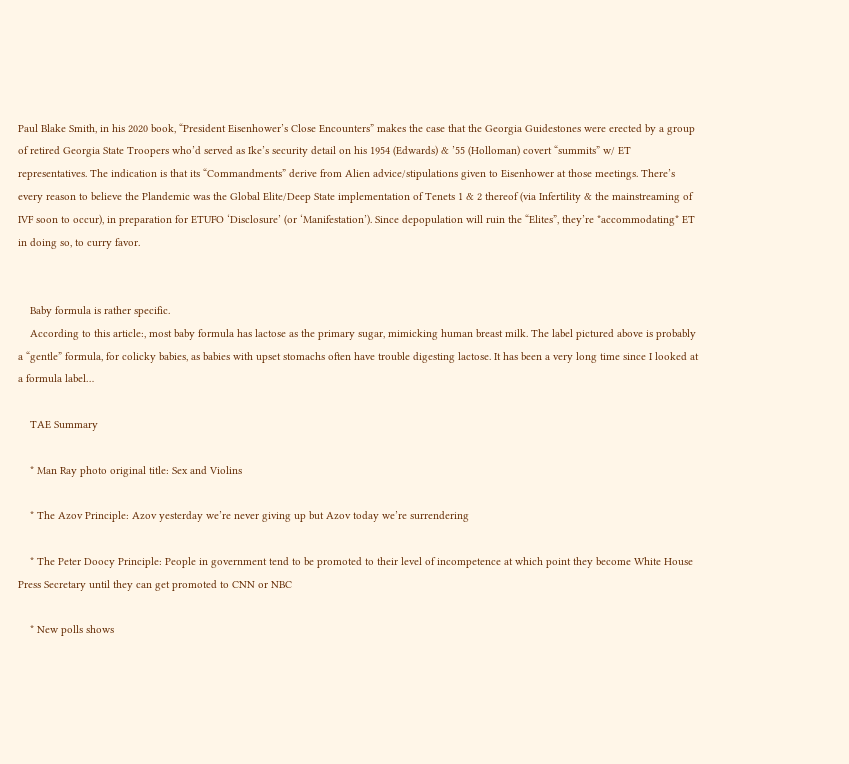Paul Blake Smith, in his 2020 book, “President Eisenhower’s Close Encounters” makes the case that the Georgia Guidestones were erected by a group of retired Georgia State Troopers who’d served as Ike’s security detail on his 1954 (Edwards) & ’55 (Holloman) covert “summits” w/ ET representatives. The indication is that its “Commandments” derive from Alien advice/stipulations given to Eisenhower at those meetings. There’s every reason to believe the Plandemic was the Global Elite/Deep State implementation of Tenets 1 & 2 thereof (via Infertility & the mainstreaming of IVF soon to occur), in preparation for ETUFO ‘Disclosure’ (or ‘Manifestation’). Since depopulation will ruin the “Elites”, they’re *accommodating* ET in doing so, to curry favor.


    Baby formula is rather specific.
    According to this article:, most baby formula has lactose as the primary sugar, mimicking human breast milk. The label pictured above is probably a “gentle” formula, for colicky babies, as babies with upset stomachs often have trouble digesting lactose. It has been a very long time since I looked at a formula label…

    TAE Summary

    * Man Ray photo original title: Sex and Violins

    * The Azov Principle: Azov yesterday we’re never giving up but Azov today we’re surrendering

    * The Peter Doocy Principle: People in government tend to be promoted to their level of incompetence at which point they become White House Press Secretary until they can get promoted to CNN or NBC

    * New polls shows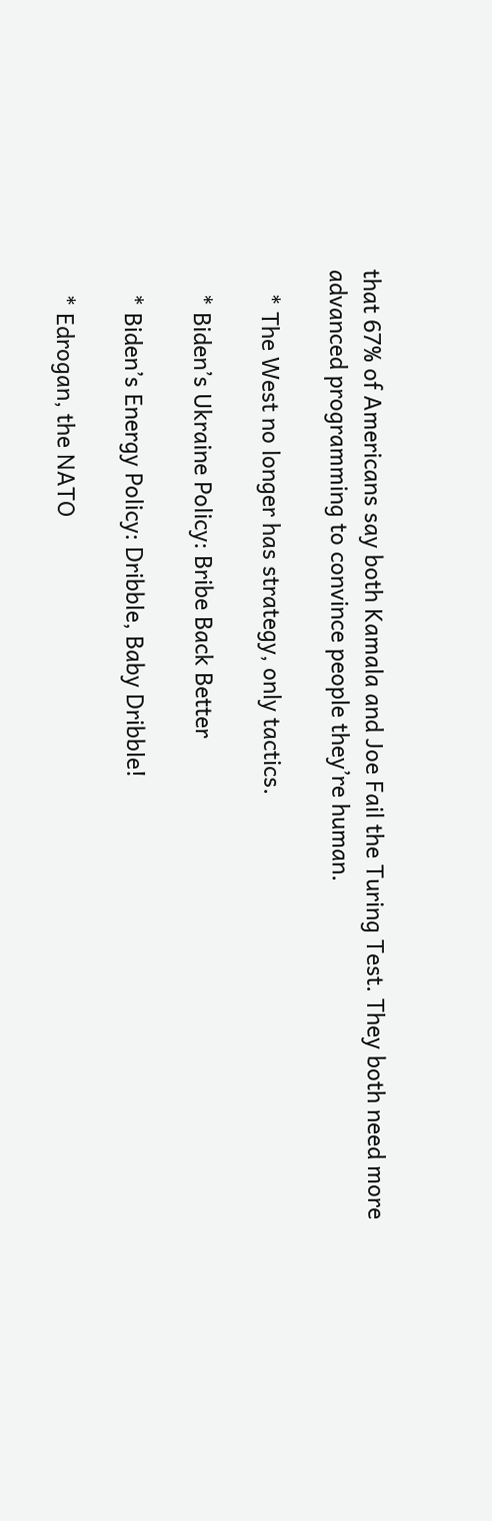that 67% of Americans say both Kamala and Joe Fail the Turing Test. They both need more advanced programming to convince people they’re human.

    * The West no longer has strategy, only tactics.

    * Biden’s Ukraine Policy: Bribe Back Better

    * Biden’s Energy Policy: Dribble, Baby Dribble!

    * Edrogan, the NATO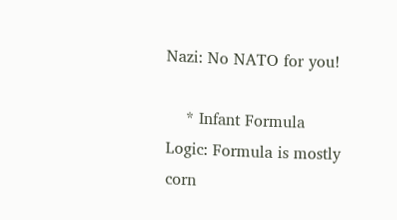Nazi: No NATO for you!

    * Infant Formula Logic: Formula is mostly corn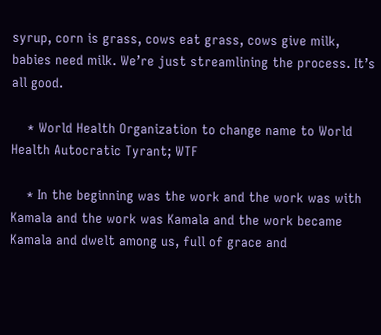syrup, corn is grass, cows eat grass, cows give milk, babies need milk. We’re just streamlining the process. It’s all good.

    * World Health Organization to change name to World Health Autocratic Tyrant; WTF

    * In the beginning was the work and the work was with Kamala and the work was Kamala and the work became Kamala and dwelt among us, full of grace and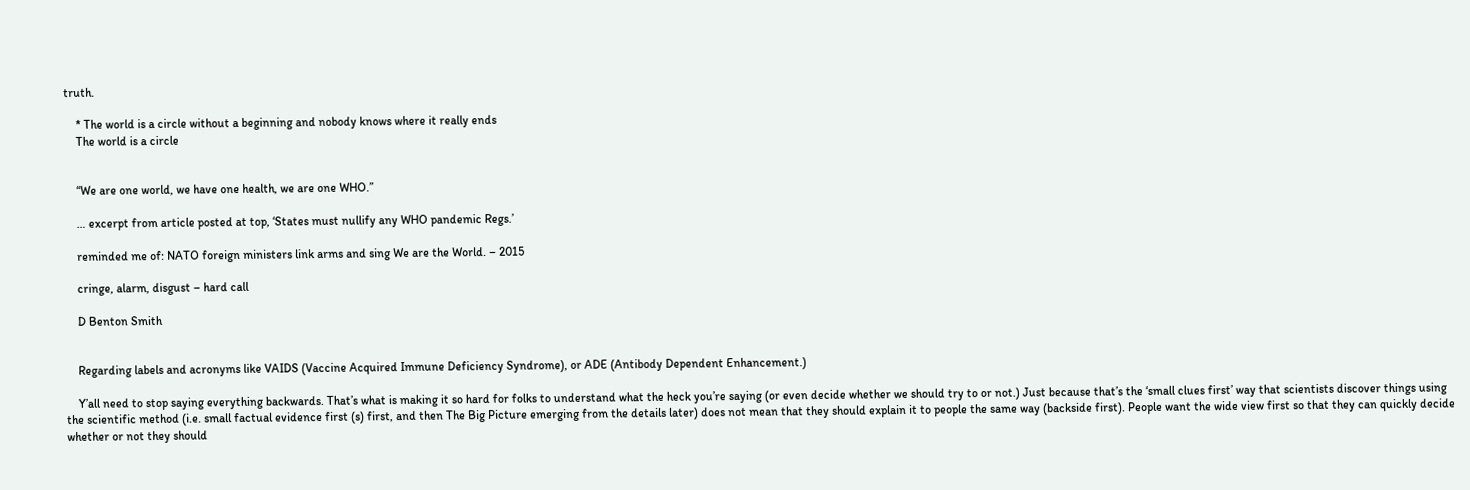truth.

    * The world is a circle without a beginning and nobody knows where it really ends
    The world is a circle


    “We are one world, we have one health, we are one WHO.”

    … excerpt from article posted at top, ‘States must nullify any WHO pandemic Regs.’

    reminded me of: NATO foreign ministers link arms and sing We are the World. – 2015

    cringe, alarm, disgust – hard call

    D Benton Smith


    Regarding labels and acronyms like VAIDS (Vaccine Acquired Immune Deficiency Syndrome), or ADE (Antibody Dependent Enhancement.)

    Y’all need to stop saying everything backwards. That’s what is making it so hard for folks to understand what the heck you’re saying (or even decide whether we should try to or not.) Just because that’s the ‘small clues first’ way that scientists discover things using the scientific method (i.e. small factual evidence first (s) first, and then The Big Picture emerging from the details later) does not mean that they should explain it to people the same way (backside first). People want the wide view first so that they can quickly decide whether or not they should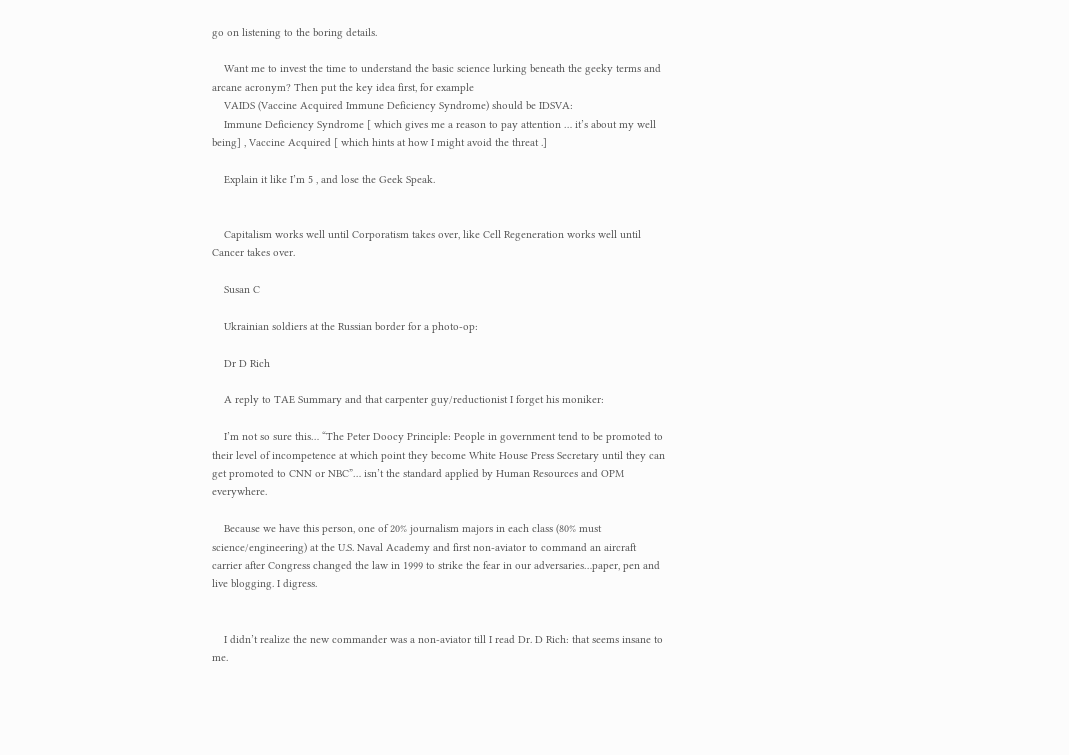go on listening to the boring details.

    Want me to invest the time to understand the basic science lurking beneath the geeky terms and arcane acronym? Then put the key idea first, for example
    VAIDS (Vaccine Acquired Immune Deficiency Syndrome) should be IDSVA:
    Immune Deficiency Syndrome [ which gives me a reason to pay attention … it’s about my well being] , Vaccine Acquired [ which hints at how I might avoid the threat .]

    Explain it like I’m 5 , and lose the Geek Speak.


    Capitalism works well until Corporatism takes over, like Cell Regeneration works well until Cancer takes over.

    Susan C

    Ukrainian soldiers at the Russian border for a photo-op:

    Dr D Rich

    A reply to TAE Summary and that carpenter guy/reductionist I forget his moniker:

    I’m not so sure this… “The Peter Doocy Principle: People in government tend to be promoted to their level of incompetence at which point they become White House Press Secretary until they can get promoted to CNN or NBC”… isn’t the standard applied by Human Resources and OPM everywhere.

    Because we have this person, one of 20% journalism majors in each class (80% must science/engineering) at the U.S. Naval Academy and first non-aviator to command an aircraft carrier after Congress changed the law in 1999 to strike the fear in our adversaries…paper, pen and live blogging. I digress.


    I didn’t realize the new commander was a non-aviator till I read Dr. D Rich: that seems insane to me.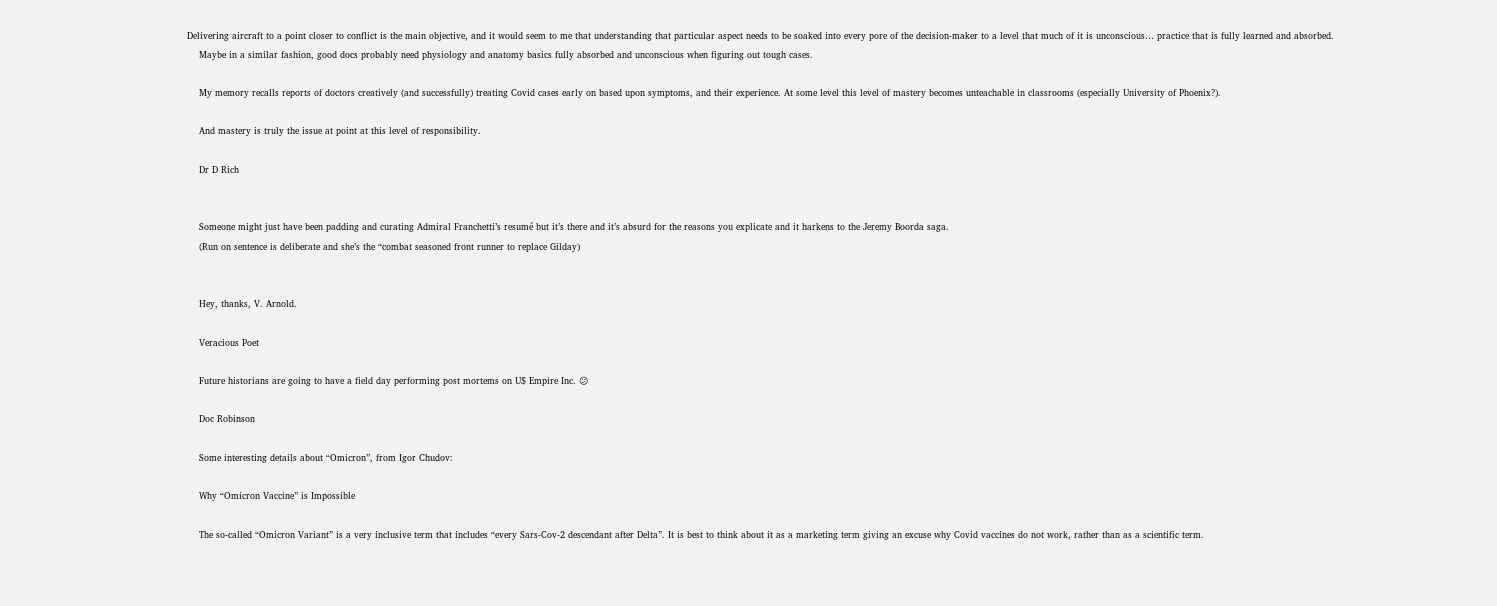Delivering aircraft to a point closer to conflict is the main objective, and it would seem to me that understanding that particular aspect needs to be soaked into every pore of the decision-maker to a level that much of it is unconscious… practice that is fully learned and absorbed.
    Maybe in a similar fashion, good docs probably need physiology and anatomy basics fully absorbed and unconscious when figuring out tough cases.

    My memory recalls reports of doctors creatively (and successfully) treating Covid cases early on based upon symptoms, and their experience. At some level this level of mastery becomes unteachable in classrooms (especially University of Phoenix?).

    And mastery is truly the issue at point at this level of responsibility.

    Dr D Rich


    Someone might just have been padding and curating Admiral Franchetti’s resumé but it’s there and it’s absurd for the reasons you explicate and it harkens to the Jeremy Boorda saga.
    (Run on sentence is deliberate and she’s the “combat seasoned front runner to replace Gilday)


    Hey, thanks, V. Arnold.

    Veracious Poet

    Future historians are going to have a field day performing post mortems on U$ Empire Inc. 😕

    Doc Robinson

    Some interesting details about “Omicron”, from Igor Chudov:

    Why “Omicron Vaccine” is Impossible

    The so-called “Omicron Variant” is a very inclusive term that includes “every Sars-Cov-2 descendant after Delta”. It is best to think about it as a marketing term giving an excuse why Covid vaccines do not work, rather than as a scientific term.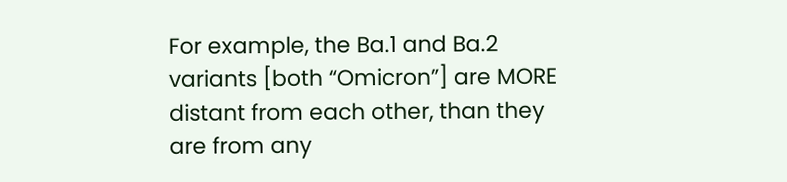For example, the Ba.1 and Ba.2 variants [both “Omicron”] are MORE distant from each other, than they are from any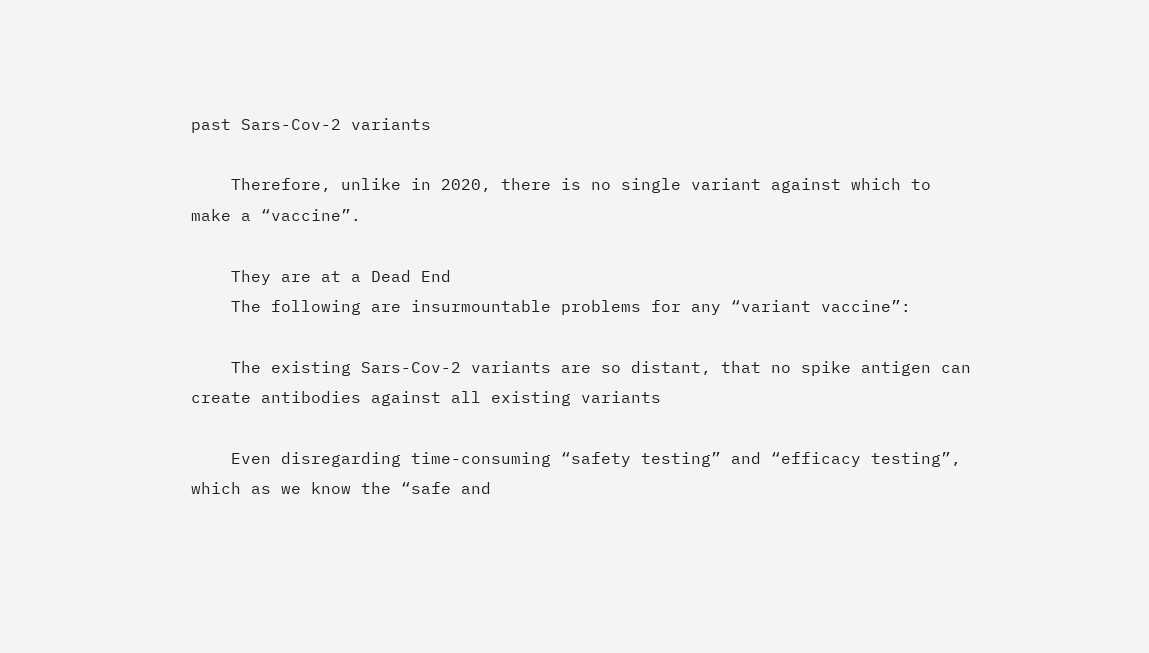past Sars-Cov-2 variants

    Therefore, unlike in 2020, there is no single variant against which to make a “vaccine”.

    They are at a Dead End
    The following are insurmountable problems for any “variant vaccine”:

    The existing Sars-Cov-2 variants are so distant, that no spike antigen can create antibodies against all existing variants

    Even disregarding time-consuming “safety testing” and “efficacy testing”, which as we know the “safe and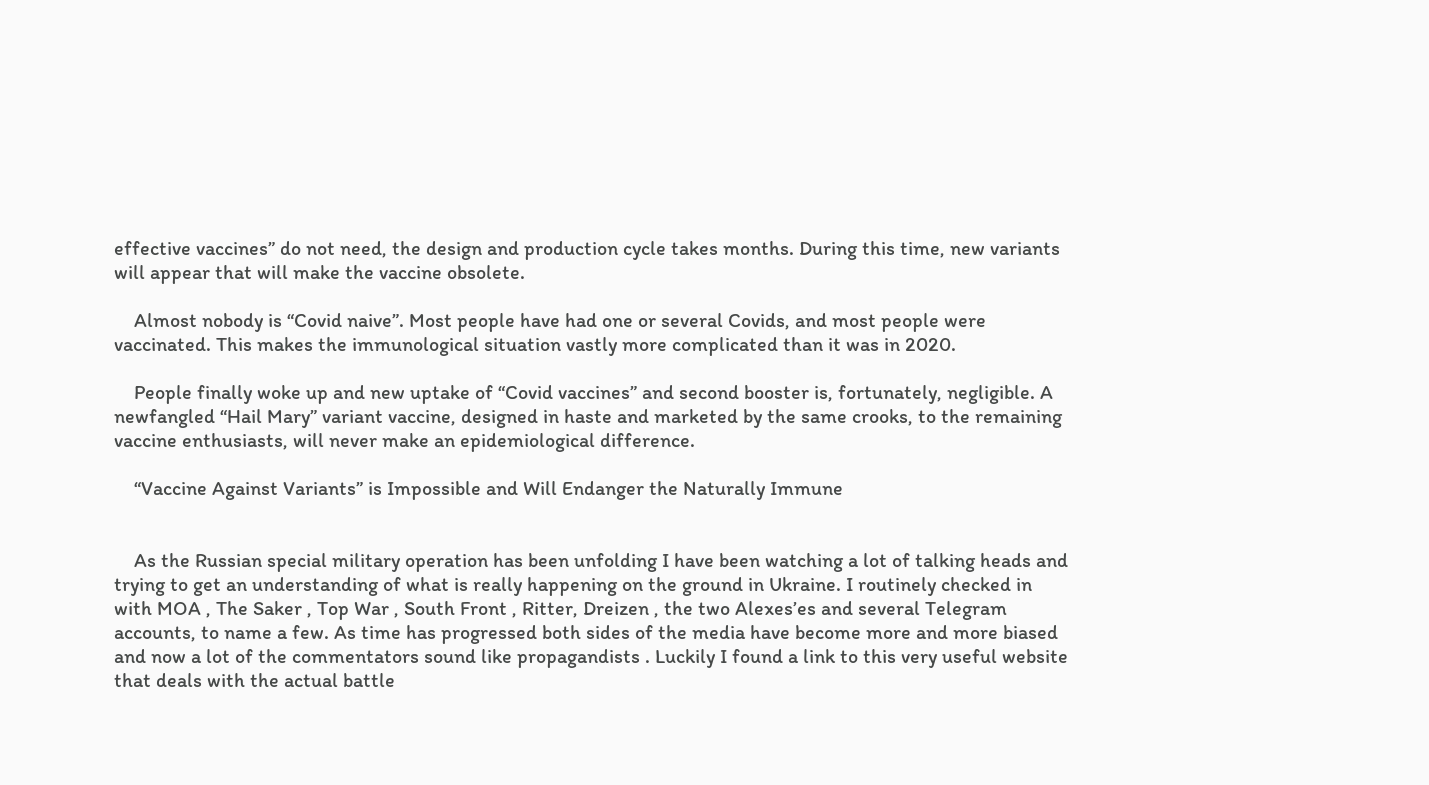effective vaccines” do not need, the design and production cycle takes months. During this time, new variants will appear that will make the vaccine obsolete.

    Almost nobody is “Covid naive”. Most people have had one or several Covids, and most people were vaccinated. This makes the immunological situation vastly more complicated than it was in 2020.

    People finally woke up and new uptake of “Covid vaccines” and second booster is, fortunately, negligible. A newfangled “Hail Mary” variant vaccine, designed in haste and marketed by the same crooks, to the remaining vaccine enthusiasts, will never make an epidemiological difference.

    “Vaccine Against Variants” is Impossible and Will Endanger the Naturally Immune


    As the Russian special military operation has been unfolding I have been watching a lot of talking heads and trying to get an understanding of what is really happening on the ground in Ukraine. I routinely checked in with MOA , The Saker , Top War , South Front , Ritter, Dreizen , the two Alexes’es and several Telegram accounts, to name a few. As time has progressed both sides of the media have become more and more biased and now a lot of the commentators sound like propagandists . Luckily I found a link to this very useful website that deals with the actual battle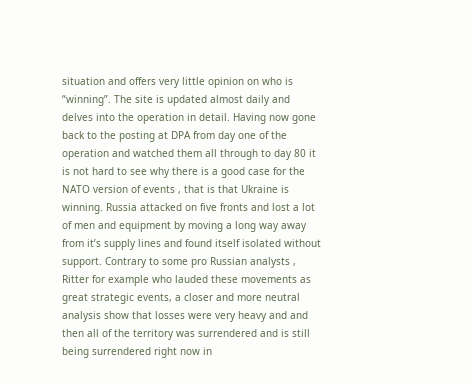situation and offers very little opinion on who is “winning”. The site is updated almost daily and delves into the operation in detail. Having now gone back to the posting at DPA from day one of the operation and watched them all through to day 80 it is not hard to see why there is a good case for the NATO version of events , that is that Ukraine is winning. Russia attacked on five fronts and lost a lot of men and equipment by moving a long way away from it’s supply lines and found itself isolated without support. Contrary to some pro Russian analysts , Ritter for example who lauded these movements as great strategic events, a closer and more neutral analysis show that losses were very heavy and and then all of the territory was surrendered and is still being surrendered right now in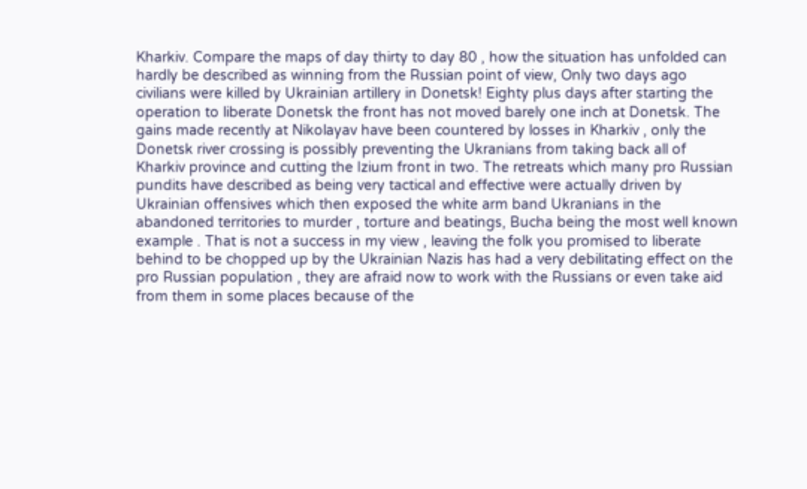Kharkiv. Compare the maps of day thirty to day 80 , how the situation has unfolded can hardly be described as winning from the Russian point of view, Only two days ago civilians were killed by Ukrainian artillery in Donetsk! Eighty plus days after starting the operation to liberate Donetsk the front has not moved barely one inch at Donetsk. The gains made recently at Nikolayav have been countered by losses in Kharkiv , only the Donetsk river crossing is possibly preventing the Ukranians from taking back all of Kharkiv province and cutting the Izium front in two. The retreats which many pro Russian pundits have described as being very tactical and effective were actually driven by Ukrainian offensives which then exposed the white arm band Ukranians in the abandoned territories to murder , torture and beatings, Bucha being the most well known example . That is not a success in my view , leaving the folk you promised to liberate behind to be chopped up by the Ukrainian Nazis has had a very debilitating effect on the pro Russian population , they are afraid now to work with the Russians or even take aid from them in some places because of the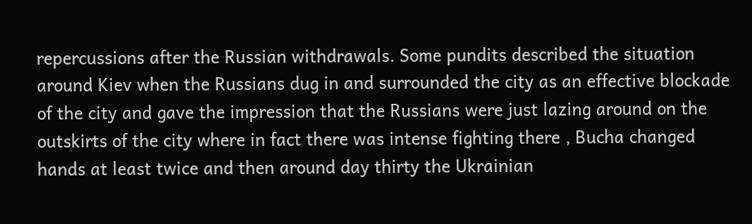repercussions after the Russian withdrawals. Some pundits described the situation around Kiev when the Russians dug in and surrounded the city as an effective blockade of the city and gave the impression that the Russians were just lazing around on the outskirts of the city where in fact there was intense fighting there , Bucha changed hands at least twice and then around day thirty the Ukrainian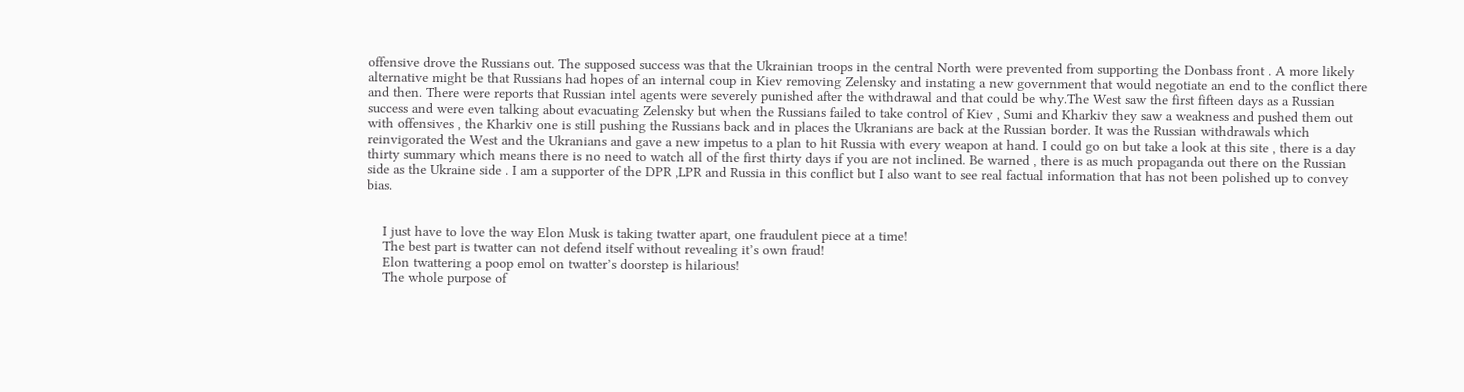offensive drove the Russians out. The supposed success was that the Ukrainian troops in the central North were prevented from supporting the Donbass front . A more likely alternative might be that Russians had hopes of an internal coup in Kiev removing Zelensky and instating a new government that would negotiate an end to the conflict there and then. There were reports that Russian intel agents were severely punished after the withdrawal and that could be why.The West saw the first fifteen days as a Russian success and were even talking about evacuating Zelensky but when the Russians failed to take control of Kiev , Sumi and Kharkiv they saw a weakness and pushed them out with offensives , the Kharkiv one is still pushing the Russians back and in places the Ukranians are back at the Russian border. It was the Russian withdrawals which reinvigorated the West and the Ukranians and gave a new impetus to a plan to hit Russia with every weapon at hand. I could go on but take a look at this site , there is a day thirty summary which means there is no need to watch all of the first thirty days if you are not inclined. Be warned , there is as much propaganda out there on the Russian side as the Ukraine side . I am a supporter of the DPR ,LPR and Russia in this conflict but I also want to see real factual information that has not been polished up to convey bias.


    I just have to love the way Elon Musk is taking twatter apart, one fraudulent piece at a time!
    The best part is twatter can not defend itself without revealing it’s own fraud!
    Elon twattering a poop emol on twatter’s doorstep is hilarious!
    The whole purpose of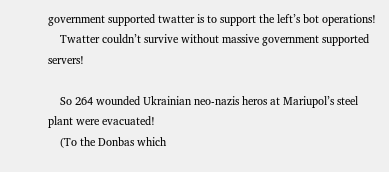government supported twatter is to support the left’s bot operations!
    Twatter couldn’t survive without massive government supported servers!

    So 264 wounded Ukrainian neo-nazis heros at Mariupol’s steel plant were evacuated!
    (To the Donbas which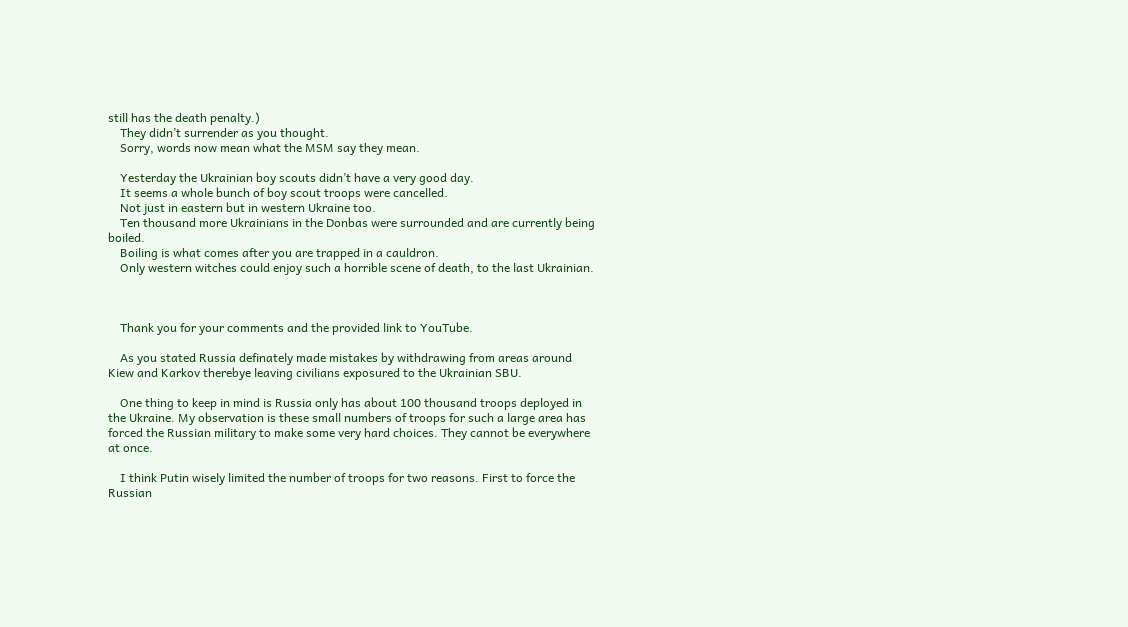still has the death penalty.)
    They didn’t surrender as you thought.
    Sorry, words now mean what the MSM say they mean.

    Yesterday the Ukrainian boy scouts didn’t have a very good day.
    It seems a whole bunch of boy scout troops were cancelled.
    Not just in eastern but in western Ukraine too.
    Ten thousand more Ukrainians in the Donbas were surrounded and are currently being boiled.
    Boiling is what comes after you are trapped in a cauldron.
    Only western witches could enjoy such a horrible scene of death, to the last Ukrainian.



    Thank you for your comments and the provided link to YouTube.

    As you stated Russia definately made mistakes by withdrawing from areas around Kiew and Karkov therebye leaving civilians exposured to the Ukrainian SBU.

    One thing to keep in mind is Russia only has about 100 thousand troops deployed in the Ukraine. My observation is these small numbers of troops for such a large area has forced the Russian military to make some very hard choices. They cannot be everywhere at once.

    I think Putin wisely limited the number of troops for two reasons. First to force the Russian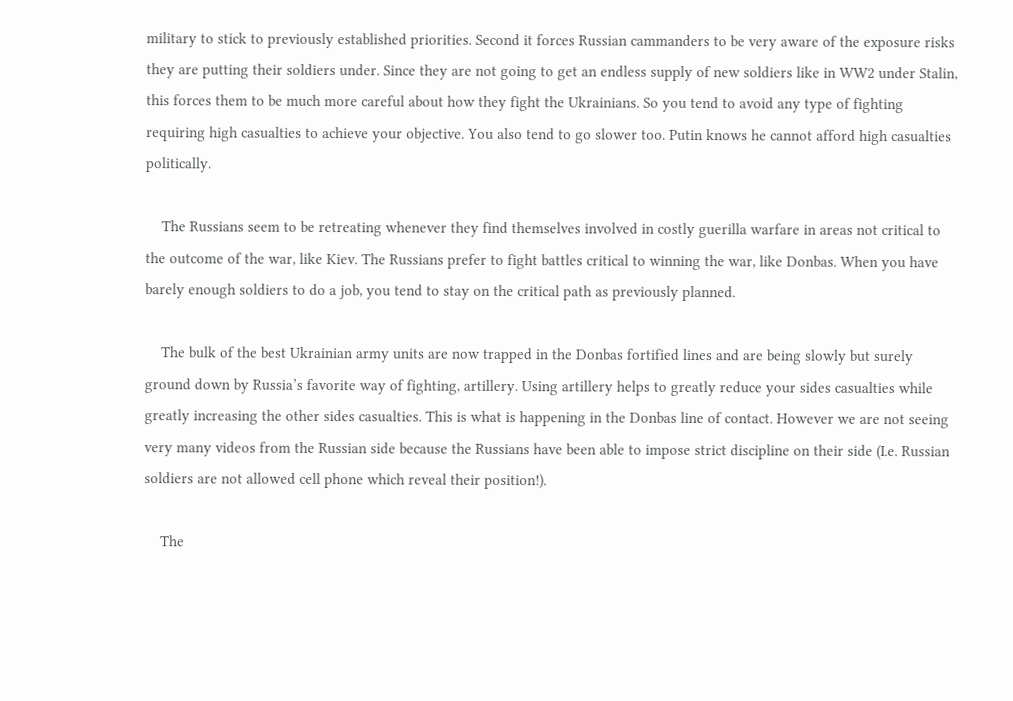military to stick to previously established priorities. Second it forces Russian cammanders to be very aware of the exposure risks they are putting their soldiers under. Since they are not going to get an endless supply of new soldiers like in WW2 under Stalin, this forces them to be much more careful about how they fight the Ukrainians. So you tend to avoid any type of fighting requiring high casualties to achieve your objective. You also tend to go slower too. Putin knows he cannot afford high casualties politically.

    The Russians seem to be retreating whenever they find themselves involved in costly guerilla warfare in areas not critical to the outcome of the war, like Kiev. The Russians prefer to fight battles critical to winning the war, like Donbas. When you have barely enough soldiers to do a job, you tend to stay on the critical path as previously planned.

    The bulk of the best Ukrainian army units are now trapped in the Donbas fortified lines and are being slowly but surely ground down by Russia’s favorite way of fighting, artillery. Using artillery helps to greatly reduce your sides casualties while greatly increasing the other sides casualties. This is what is happening in the Donbas line of contact. However we are not seeing very many videos from the Russian side because the Russians have been able to impose strict discipline on their side (I.e. Russian soldiers are not allowed cell phone which reveal their position!).

    The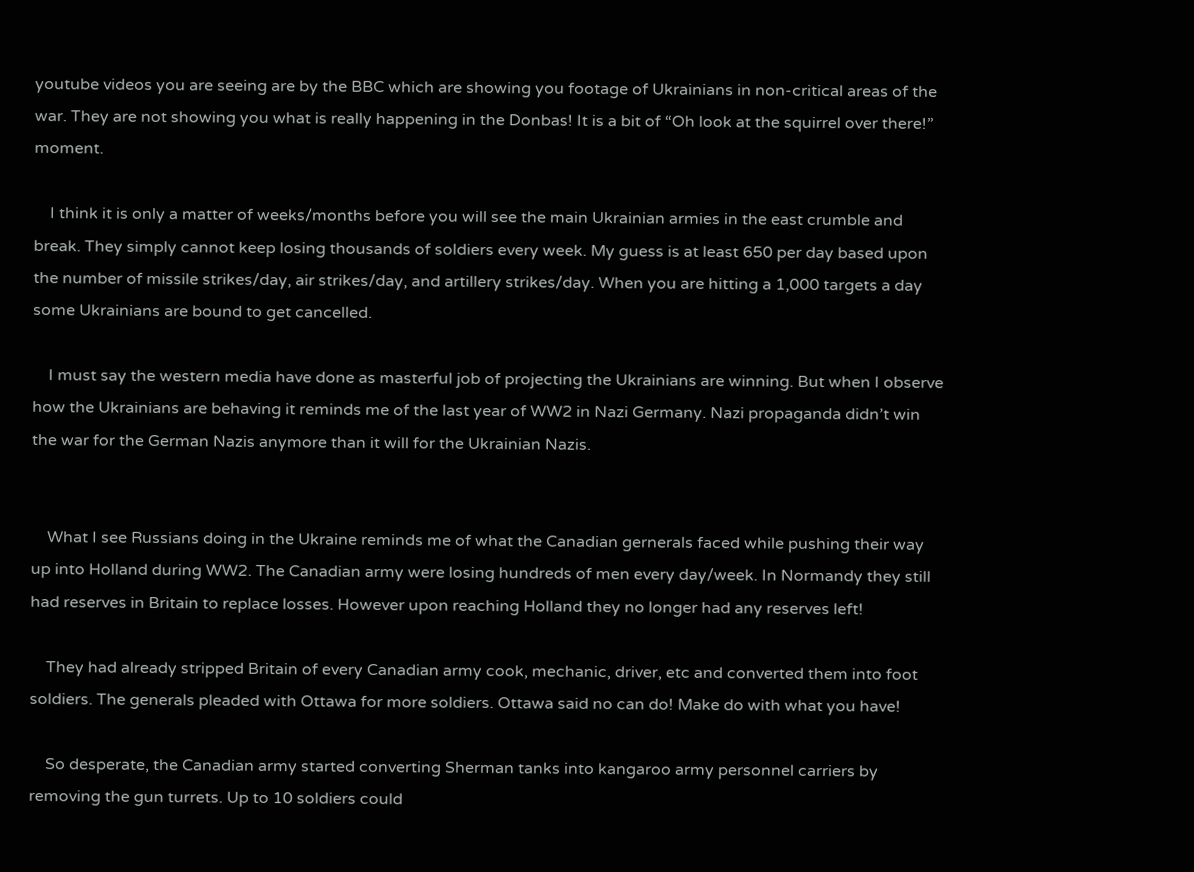youtube videos you are seeing are by the BBC which are showing you footage of Ukrainians in non-critical areas of the war. They are not showing you what is really happening in the Donbas! It is a bit of “Oh look at the squirrel over there!” moment.

    I think it is only a matter of weeks/months before you will see the main Ukrainian armies in the east crumble and break. They simply cannot keep losing thousands of soldiers every week. My guess is at least 650 per day based upon the number of missile strikes/day, air strikes/day, and artillery strikes/day. When you are hitting a 1,000 targets a day some Ukrainians are bound to get cancelled.

    I must say the western media have done as masterful job of projecting the Ukrainians are winning. But when I observe how the Ukrainians are behaving it reminds me of the last year of WW2 in Nazi Germany. Nazi propaganda didn’t win the war for the German Nazis anymore than it will for the Ukrainian Nazis.


    What I see Russians doing in the Ukraine reminds me of what the Canadian gernerals faced while pushing their way up into Holland during WW2. The Canadian army were losing hundreds of men every day/week. In Normandy they still had reserves in Britain to replace losses. However upon reaching Holland they no longer had any reserves left!

    They had already stripped Britain of every Canadian army cook, mechanic, driver, etc and converted them into foot soldiers. The generals pleaded with Ottawa for more soldiers. Ottawa said no can do! Make do with what you have!

    So desperate, the Canadian army started converting Sherman tanks into kangaroo army personnel carriers by removing the gun turrets. Up to 10 soldiers could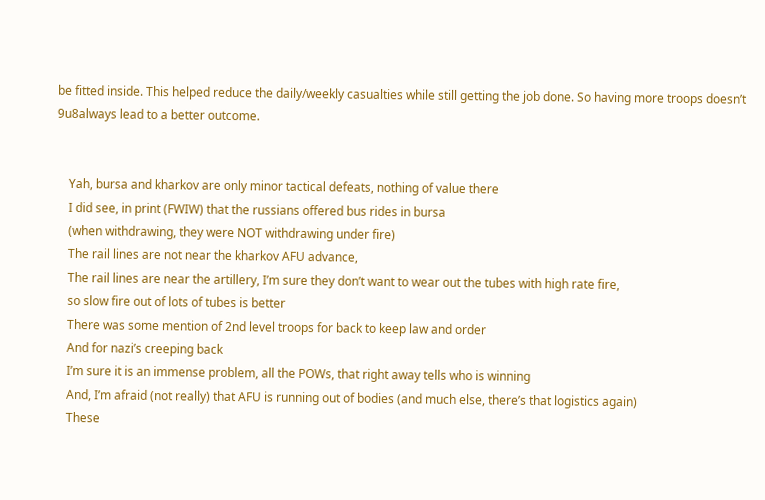be fitted inside. This helped reduce the daily/weekly casualties while still getting the job done. So having more troops doesn’t 9u8always lead to a better outcome.


    Yah, bursa and kharkov are only minor tactical defeats, nothing of value there
    I did see, in print (FWIW) that the russians offered bus rides in bursa
    (when withdrawing, they were NOT withdrawing under fire)
    The rail lines are not near the kharkov AFU advance,
    The rail lines are near the artillery, I’m sure they don’t want to wear out the tubes with high rate fire,
    so slow fire out of lots of tubes is better
    There was some mention of 2nd level troops for back to keep law and order
    And for nazi’s creeping back
    I’m sure it is an immense problem, all the POWs, that right away tells who is winning
    And, I’m afraid (not really) that AFU is running out of bodies (and much else, there’s that logistics again)
    These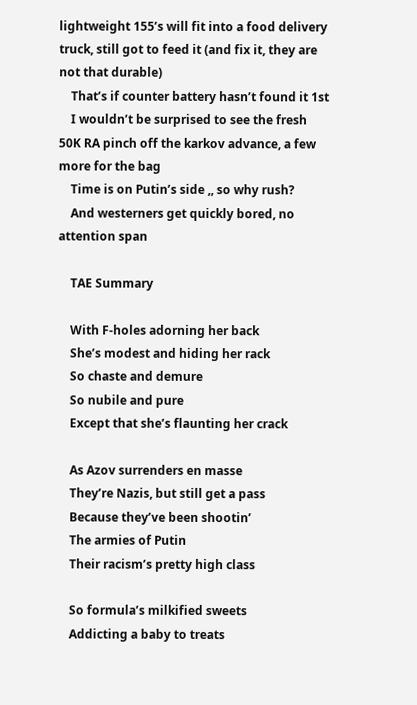lightweight 155’s will fit into a food delivery truck, still got to feed it (and fix it, they are not that durable)
    That’s if counter battery hasn’t found it 1st
    I wouldn’t be surprised to see the fresh 50K RA pinch off the karkov advance, a few more for the bag
    Time is on Putin’s side ,, so why rush?
    And westerners get quickly bored, no attention span

    TAE Summary

    With F-holes adorning her back
    She’s modest and hiding her rack
    So chaste and demure
    So nubile and pure
    Except that she’s flaunting her crack

    As Azov surrenders en masse
    They’re Nazis, but still get a pass
    Because they’ve been shootin’
    The armies of Putin
    Their racism’s pretty high class

    So formula’s milkified sweets
    Addicting a baby to treats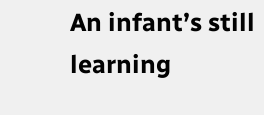An infant’s still learning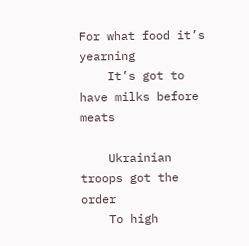For what food it’s yearning
    It’s got to have milks before meats

    Ukrainian troops got the order
    To high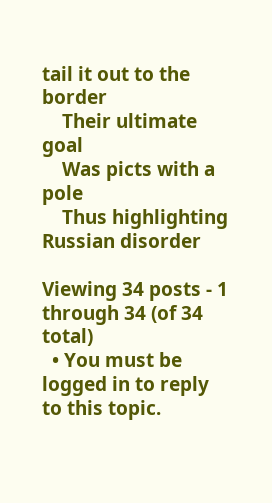tail it out to the border
    Their ultimate goal
    Was picts with a pole
    Thus highlighting Russian disorder

Viewing 34 posts - 1 through 34 (of 34 total)
  • You must be logged in to reply to this topic.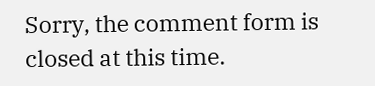Sorry, the comment form is closed at this time.